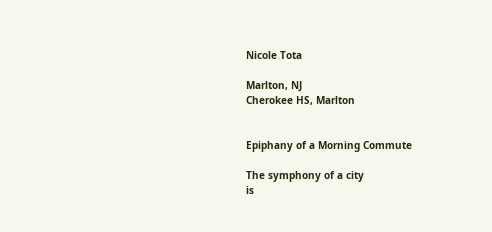Nicole Tota

Marlton, NJ
Cherokee HS, Marlton


Epiphany of a Morning Commute

The symphony of a city
is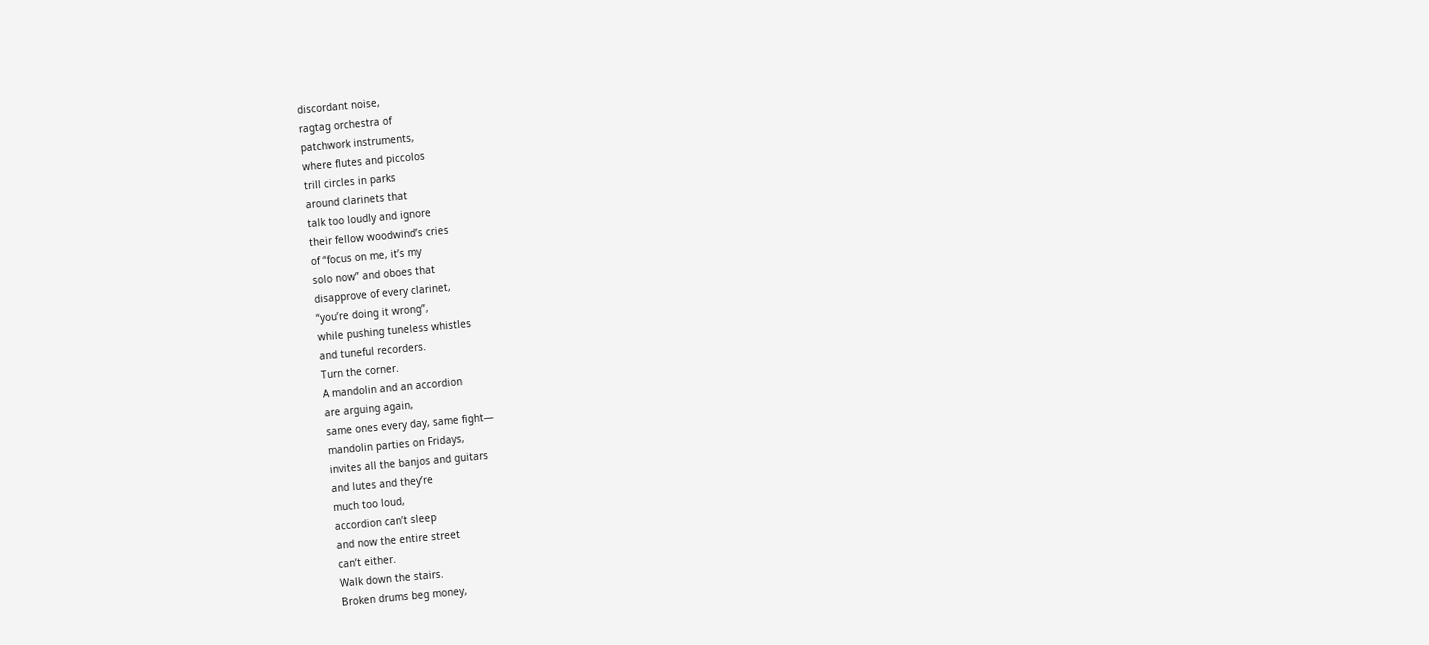discordant noise,
ragtag orchestra of
patchwork instruments,
where flutes and piccolos
trill circles in parks
around clarinets that
talk too loudly and ignore
their fellow woodwind’s cries
of “focus on me, it’s my
solo now” and oboes that
disapprove of every clarinet,
“you’re doing it wrong”,
while pushing tuneless whistles
and tuneful recorders.
Turn the corner.
A mandolin and an accordion
are arguing again,
same ones every day, same fight—
mandolin parties on Fridays,
invites all the banjos and guitars
and lutes and they’re
much too loud,
accordion can’t sleep
and now the entire street
can’t either.
Walk down the stairs.
Broken drums beg money,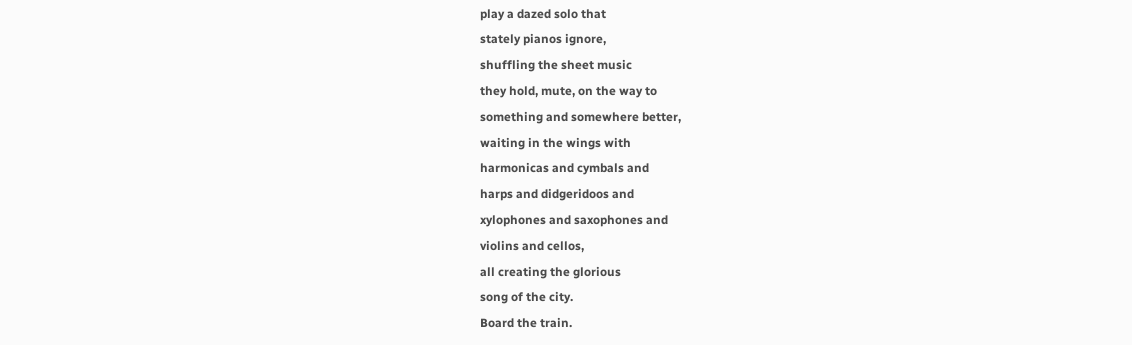play a dazed solo that
stately pianos ignore,
shuffling the sheet music
they hold, mute, on the way to
something and somewhere better,
waiting in the wings with
harmonicas and cymbals and
harps and didgeridoos and
xylophones and saxophones and
violins and cellos,
all creating the glorious
song of the city.
Board the train.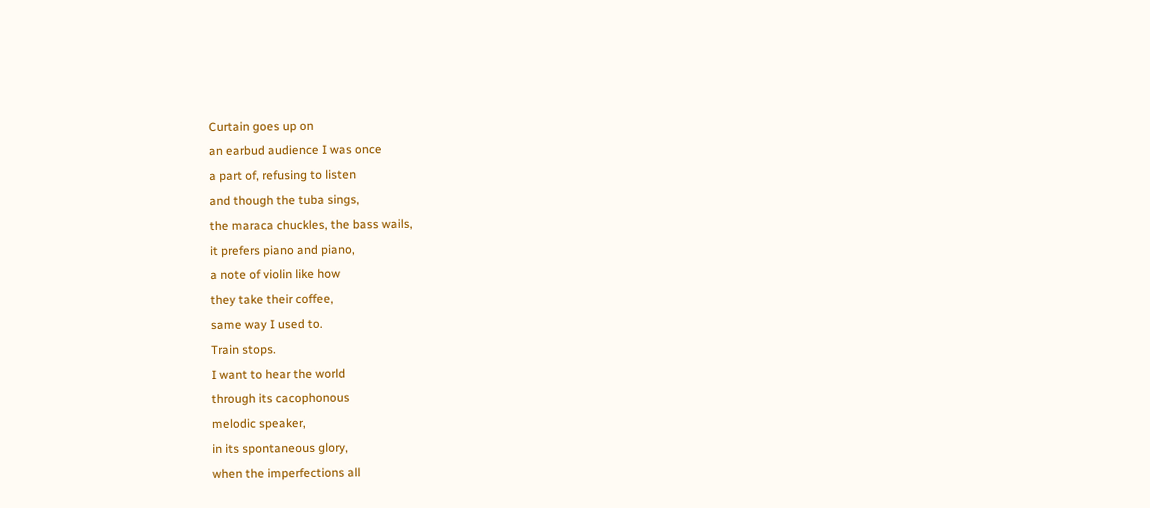Curtain goes up on
an earbud audience I was once
a part of, refusing to listen
and though the tuba sings,
the maraca chuckles, the bass wails,
it prefers piano and piano,
a note of violin like how
they take their coffee,
same way I used to.
Train stops.
I want to hear the world
through its cacophonous
melodic speaker,
in its spontaneous glory,
when the imperfections all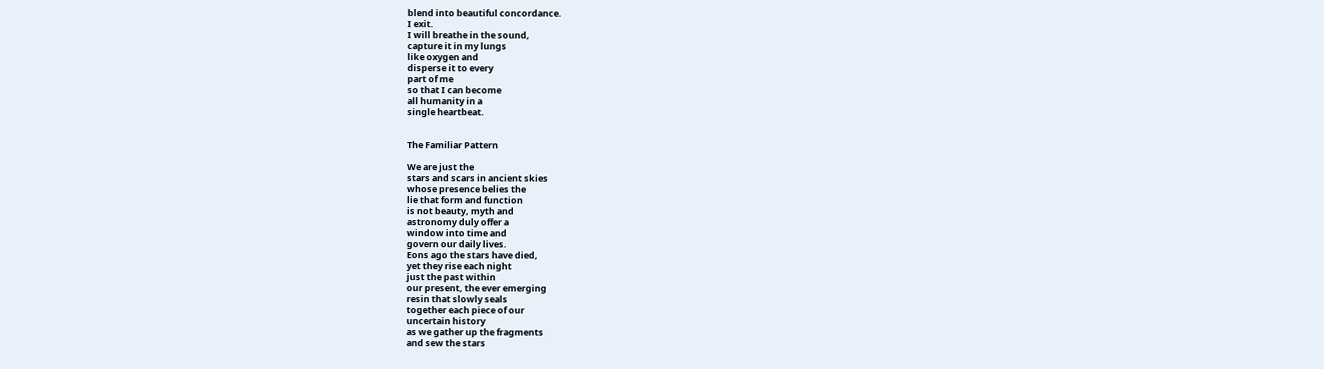blend into beautiful concordance.
I exit.
I will breathe in the sound,
capture it in my lungs
like oxygen and
disperse it to every
part of me
so that I can become
all humanity in a
single heartbeat.


The Familiar Pattern

We are just the
stars and scars in ancient skies
whose presence belies the
lie that form and function
is not beauty, myth and
astronomy duly offer a
window into time and
govern our daily lives.
Eons ago the stars have died,
yet they rise each night
just the past within
our present, the ever emerging
resin that slowly seals
together each piece of our
uncertain history
as we gather up the fragments
and sew the stars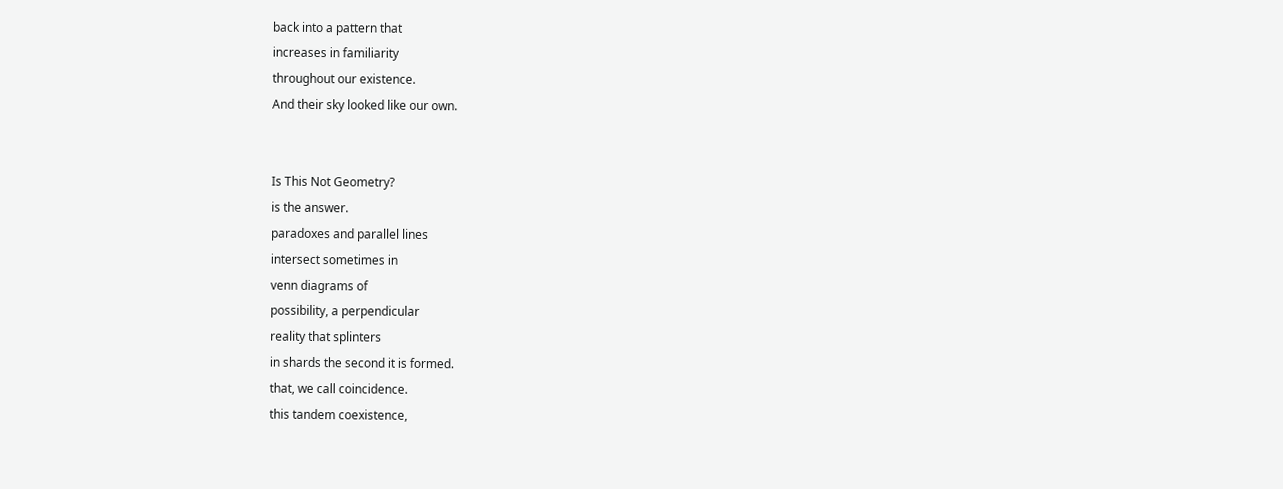back into a pattern that
increases in familiarity
throughout our existence.
And their sky looked like our own.


Is This Not Geometry?
is the answer.
paradoxes and parallel lines
intersect sometimes in
venn diagrams of
possibility, a perpendicular
reality that splinters
in shards the second it is formed.
that, we call coincidence.
this tandem coexistence,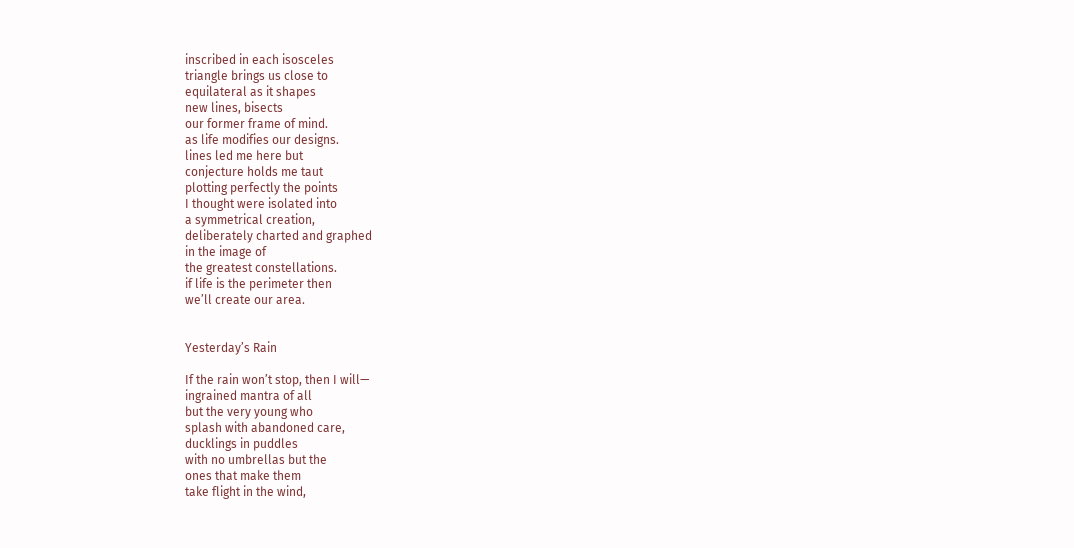inscribed in each isosceles
triangle brings us close to
equilateral as it shapes
new lines, bisects
our former frame of mind.
as life modifies our designs.
lines led me here but
conjecture holds me taut
plotting perfectly the points
I thought were isolated into
a symmetrical creation,
deliberately charted and graphed
in the image of
the greatest constellations.
if life is the perimeter then
we’ll create our area.


Yesterday’s Rain

If the rain won’t stop, then I will—
ingrained mantra of all
but the very young who
splash with abandoned care,
ducklings in puddles
with no umbrellas but the
ones that make them
take flight in the wind,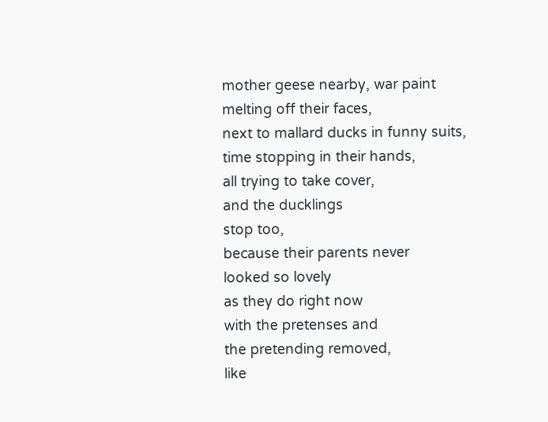mother geese nearby, war paint
melting off their faces,
next to mallard ducks in funny suits,
time stopping in their hands,
all trying to take cover,
and the ducklings
stop too,
because their parents never
looked so lovely
as they do right now
with the pretenses and
the pretending removed,
like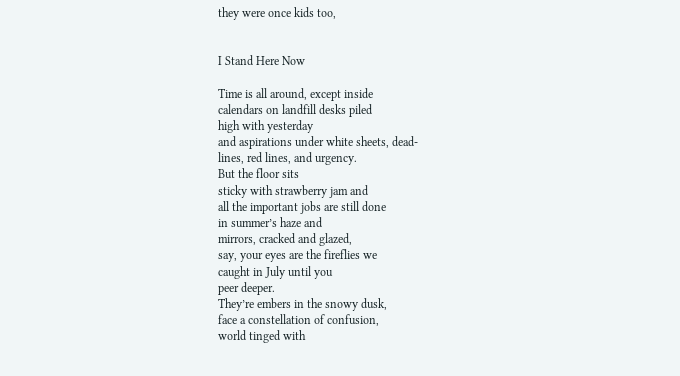they were once kids too,


I Stand Here Now

Time is all around, except inside
calendars on landfill desks piled
high with yesterday
and aspirations under white sheets, dead-
lines, red lines, and urgency.
But the floor sits
sticky with strawberry jam and
all the important jobs are still done
in summer’s haze and
mirrors, cracked and glazed,
say, your eyes are the fireflies we
caught in July until you
peer deeper.
They’re embers in the snowy dusk,
face a constellation of confusion,
world tinged with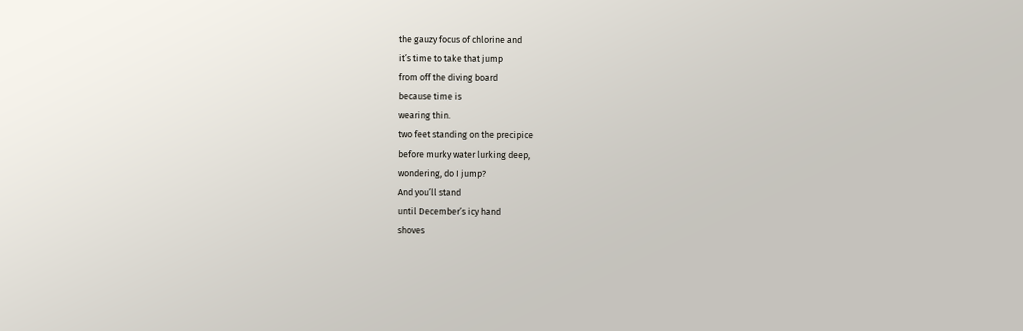the gauzy focus of chlorine and
it’s time to take that jump
from off the diving board
because time is
wearing thin.
two feet standing on the precipice
before murky water lurking deep,
wondering, do I jump?
And you’ll stand
until December’s icy hand
shoves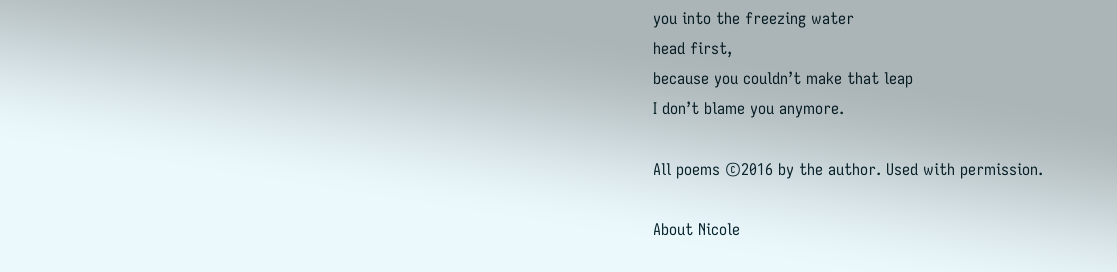you into the freezing water
head first,
because you couldn’t make that leap
I don’t blame you anymore.

All poems ©2016 by the author. Used with permission.

About Nicole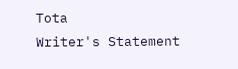Tota
Writer's Statement